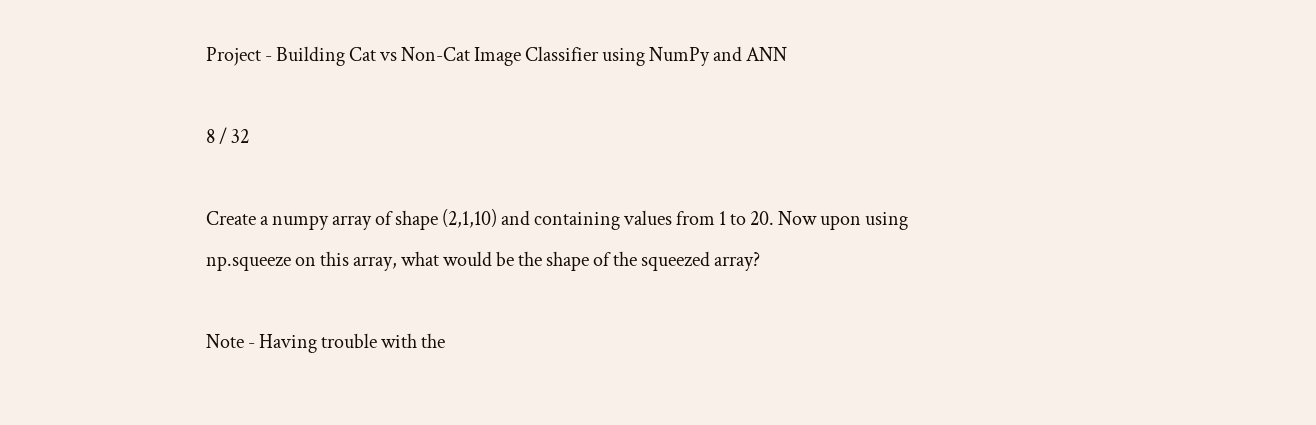Project - Building Cat vs Non-Cat Image Classifier using NumPy and ANN

8 / 32

Create a numpy array of shape (2,1,10) and containing values from 1 to 20. Now upon using np.squeeze on this array, what would be the shape of the squeezed array?

Note - Having trouble with the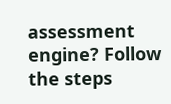assessment engine? Follow the steps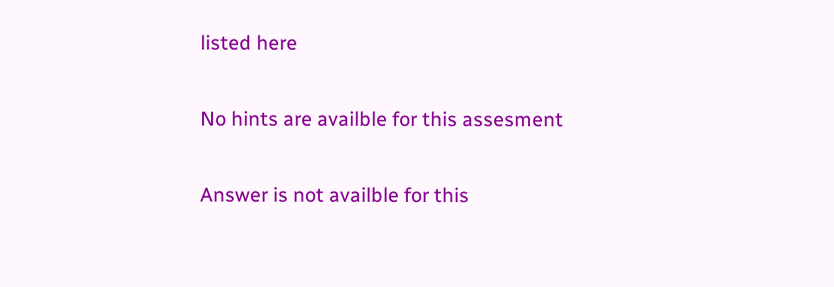listed here

No hints are availble for this assesment

Answer is not availble for this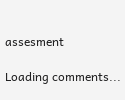assesment

Loading comments...